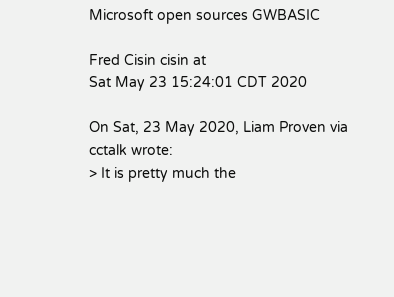Microsoft open sources GWBASIC

Fred Cisin cisin at
Sat May 23 15:24:01 CDT 2020

On Sat, 23 May 2020, Liam Proven via cctalk wrote:
> It is pretty much the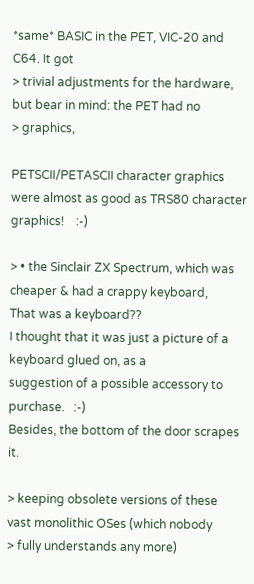*same* BASIC in the PET, VIC-20 and C64. It got
> trivial adjustments for the hardware, but bear in mind: the PET had no
> graphics,

PETSCII/PETASCII character graphics were almost as good as TRS80 character
graphics!    :-)

> • the Sinclair ZX Spectrum, which was cheaper & had a crappy keyboard,
That was a keyboard??
I thought that it was just a picture of a keyboard glued on, as a
suggestion of a possible accessory to purchase.   :-)
Besides, the bottom of the door scrapes it.

> keeping obsolete versions of these vast monolithic OSes (which nobody
> fully understands any more)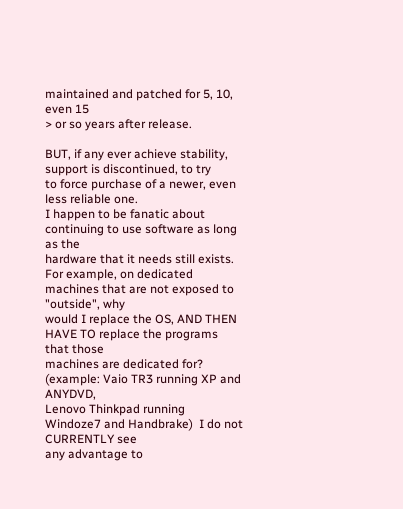maintained and patched for 5, 10, even 15
> or so years after release.

BUT, if any ever achieve stability, support is discontinued, to try
to force purchase of a newer, even less reliable one.
I happen to be fanatic about continuing to use software as long as the
hardware that it needs still exists.
For example, on dedicated machines that are not exposed to "outside", why
would I replace the OS, AND THEN HAVE TO replace the programs that those
machines are dedicated for? (example: Vaio TR3 running XP and ANYDVD,
Lenovo Thinkpad running Windoze7 and Handbrake)  I do not CURRENTLY see
any advantage to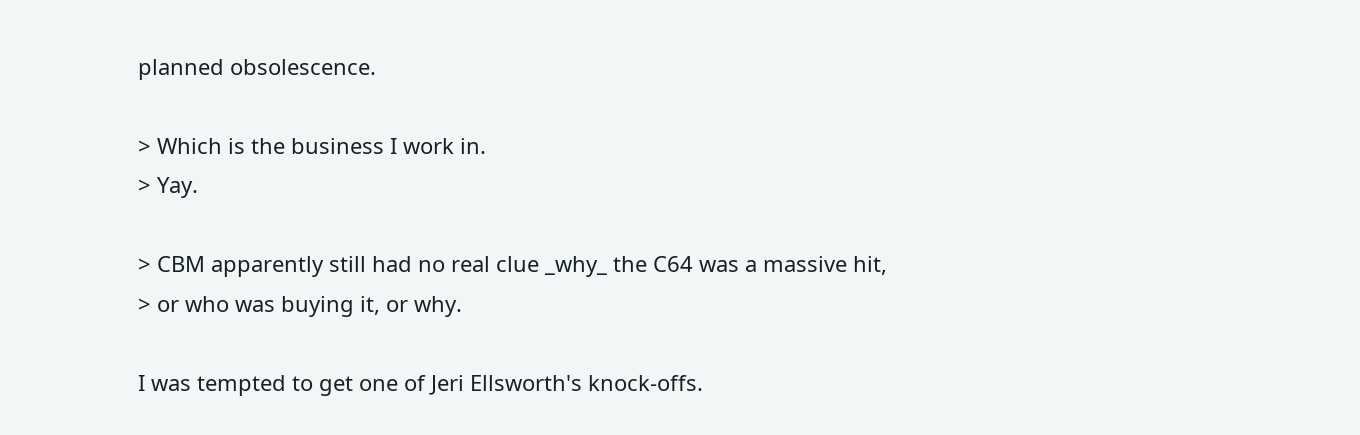planned obsolescence.

> Which is the business I work in.
> Yay.

> CBM apparently still had no real clue _why_ the C64 was a massive hit,
> or who was buying it, or why.

I was tempted to get one of Jeri Ellsworth's knock-offs.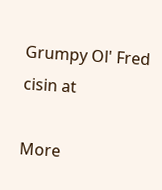Grumpy Ol' Fred             cisin at

More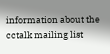information about the cctalk mailing list